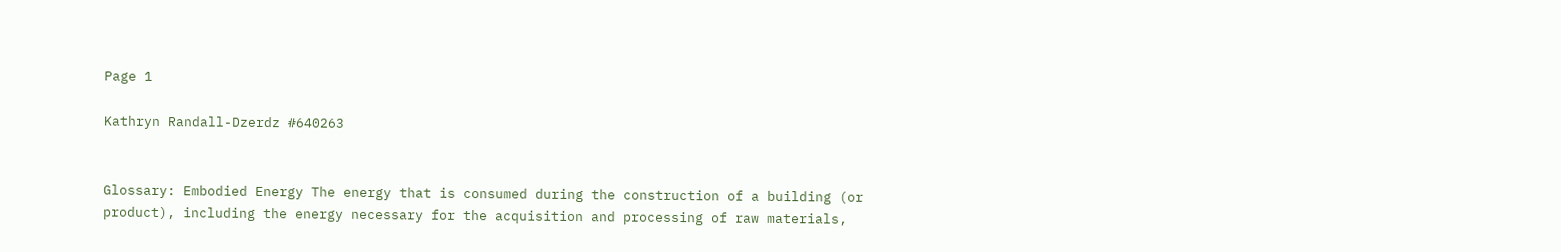Page 1

Kathryn Randall-Dzerdz #640263


Glossary: Embodied Energy The energy that is consumed during the construction of a building (or product), including the energy necessary for the acquisition and processing of raw materials,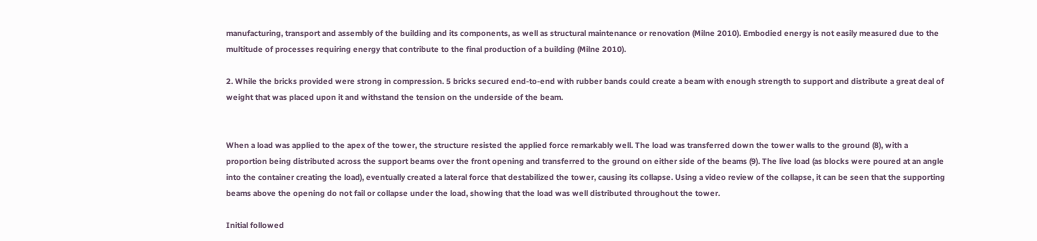manufacturing, transport and assembly of the building and its components, as well as structural maintenance or renovation (Milne 2010). Embodied energy is not easily measured due to the multitude of processes requiring energy that contribute to the final production of a building (Milne 2010).

2. While the bricks provided were strong in compression. 5 bricks secured end-to-end with rubber bands could create a beam with enough strength to support and distribute a great deal of weight that was placed upon it and withstand the tension on the underside of the beam.


When a load was applied to the apex of the tower, the structure resisted the applied force remarkably well. The load was transferred down the tower walls to the ground (8), with a proportion being distributed across the support beams over the front opening and transferred to the ground on either side of the beams (9). The live load (as blocks were poured at an angle into the container creating the load), eventually created a lateral force that destabilized the tower, causing its collapse. Using a video review of the collapse, it can be seen that the supporting beams above the opening do not fail or collapse under the load, showing that the load was well distributed throughout the tower.

Initial followed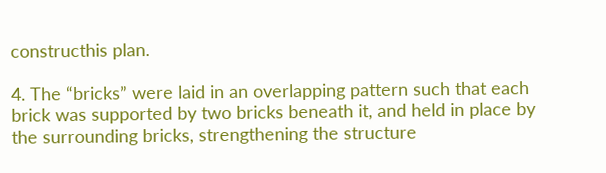constructhis plan.

4. The “bricks” were laid in an overlapping pattern such that each brick was supported by two bricks beneath it, and held in place by the surrounding bricks, strengthening the structure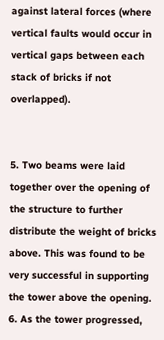against lateral forces (where vertical faults would occur in vertical gaps between each stack of bricks if not overlapped).


5. Two beams were laid together over the opening of the structure to further distribute the weight of bricks above. This was found to be very successful in supporting the tower above the opening. 6. As the tower progressed,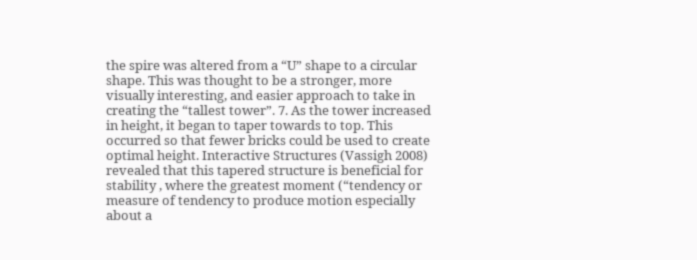the spire was altered from a “U” shape to a circular shape. This was thought to be a stronger, more visually interesting, and easier approach to take in creating the “tallest tower”. 7. As the tower increased in height, it began to taper towards to top. This occurred so that fewer bricks could be used to create optimal height. Interactive Structures (Vassigh 2008) revealed that this tapered structure is beneficial for stability , where the greatest moment (“tendency or measure of tendency to produce motion especially about a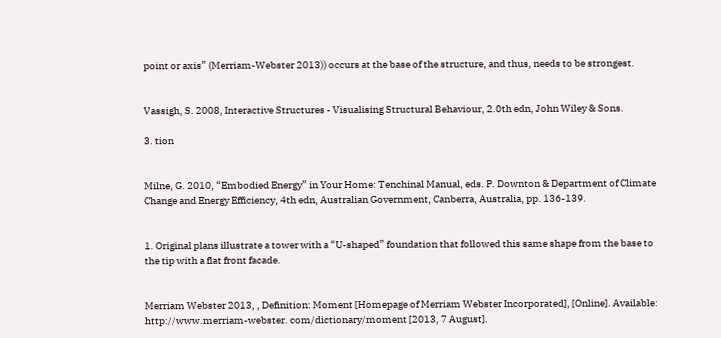point or axis” (Merriam-Webster 2013)) occurs at the base of the structure, and thus, needs to be strongest.


Vassigh, S. 2008, Interactive Structures - Visualising Structural Behaviour, 2.0th edn, John Wiley & Sons.

3. tion


Milne, G. 2010, “Embodied Energy” in Your Home: Tenchinal Manual, eds. P. Downton & Department of Climate Change and Energy Efficiency, 4th edn, Australian Government, Canberra, Australia, pp. 136-139.


1. Original plans illustrate a tower with a “U-shaped” foundation that followed this same shape from the base to the tip with a flat front facade.


Merriam Webster 2013, , Definition: Moment [Homepage of Merriam Webster Incorporated], [Online]. Available: http://www.merriam-webster. com/dictionary/moment [2013, 7 August].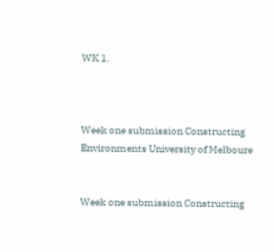WK 1.



Week one submission Constructing Environments University of Melboure


Week one submission Constructing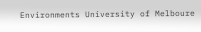Environments University of Melboure